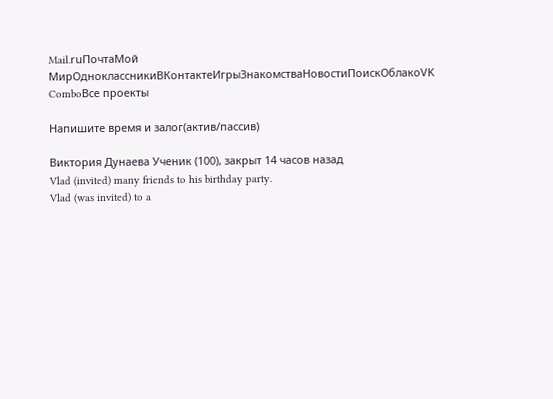Mail.ruПочтаМой МирОдноклассникиВКонтактеИгрыЗнакомстваНовостиПоискОблакоVK ComboВсе проекты

Напишите время и залог(актив/пассив)

Виктория Дунаева Ученик (100), закрыт 14 часов назад
Vlad (invited) many friends to his birthday party.
Vlad (was invited) to a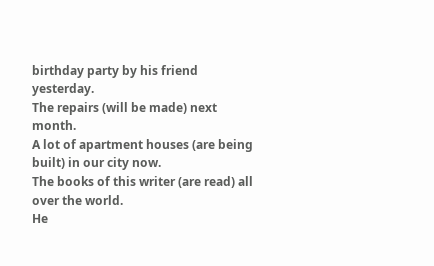birthday party by his friend yesterday.
The repairs (will be made) next month.
A lot of apartment houses (are being built) in our city now.
The books of this writer (are read) all over the world.
He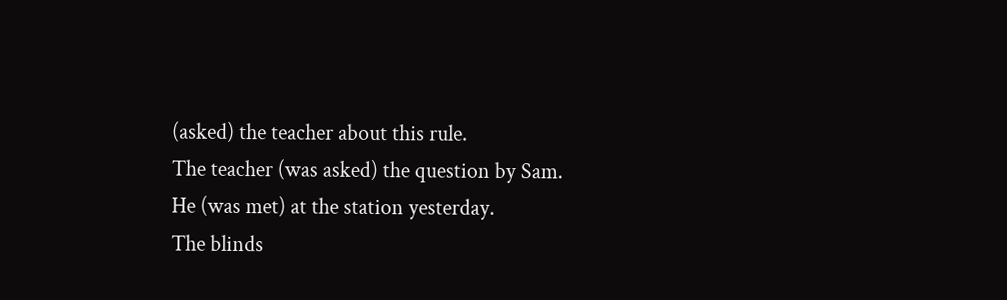(asked) the teacher about this rule.
The teacher (was asked) the question by Sam.
He (was met) at the station yesterday.
The blinds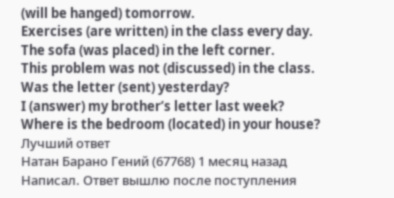(will be hanged) tomorrow.
Exercises (are written) in the class every day.
The sofa (was placed) in the left corner.
This problem was not (discussed) in the class.
Was the letter (sent) yesterday?
I (answer) my brother’s letter last week?
Where is the bedroom (located) in your house?
Лучший ответ
Натан Барано Гений (67768) 1 месяц назад
Написал. Ответ вышлю после поступления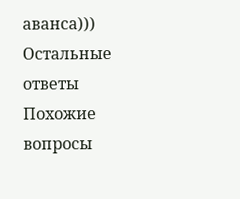аванса)))
Остальные ответы
Похожие вопросы